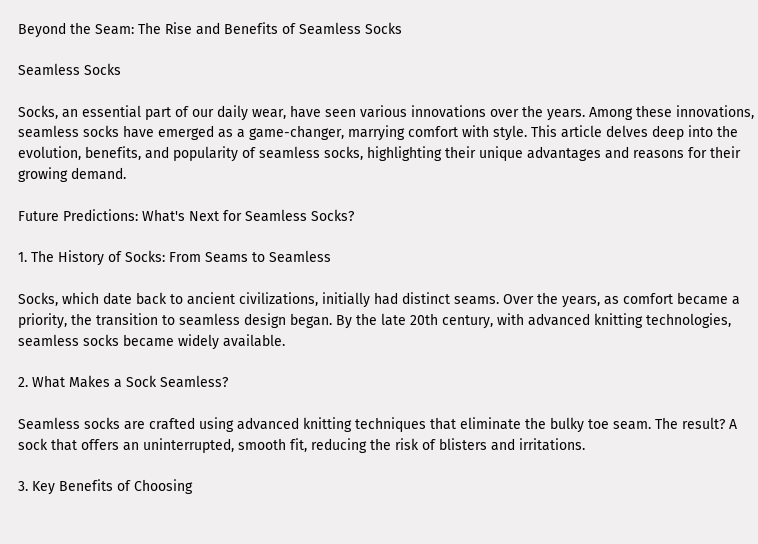Beyond the Seam: The Rise and Benefits of Seamless Socks

Seamless Socks

Socks, an essential part of our daily wear, have seen various innovations over the years. Among these innovations, seamless socks have emerged as a game-changer, marrying comfort with style. This article delves deep into the evolution, benefits, and popularity of seamless socks, highlighting their unique advantages and reasons for their growing demand.

Future Predictions: What's Next for Seamless Socks?

1. The History of Socks: From Seams to Seamless

Socks, which date back to ancient civilizations, initially had distinct seams. Over the years, as comfort became a priority, the transition to seamless design began. By the late 20th century, with advanced knitting technologies, seamless socks became widely available.

2. What Makes a Sock Seamless?

Seamless socks are crafted using advanced knitting techniques that eliminate the bulky toe seam. The result? A sock that offers an uninterrupted, smooth fit, reducing the risk of blisters and irritations.

3. Key Benefits of Choosing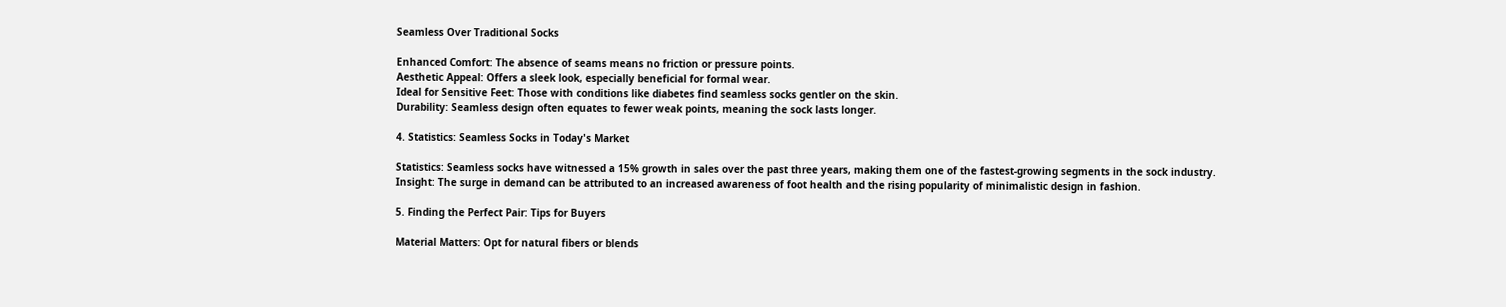Seamless Over Traditional Socks

Enhanced Comfort: The absence of seams means no friction or pressure points.
Aesthetic Appeal: Offers a sleek look, especially beneficial for formal wear.
Ideal for Sensitive Feet: Those with conditions like diabetes find seamless socks gentler on the skin.
Durability: Seamless design often equates to fewer weak points, meaning the sock lasts longer.

4. Statistics: Seamless Socks in Today's Market

Statistics: Seamless socks have witnessed a 15% growth in sales over the past three years, making them one of the fastest-growing segments in the sock industry.
Insight: The surge in demand can be attributed to an increased awareness of foot health and the rising popularity of minimalistic design in fashion.

5. Finding the Perfect Pair: Tips for Buyers

Material Matters: Opt for natural fibers or blends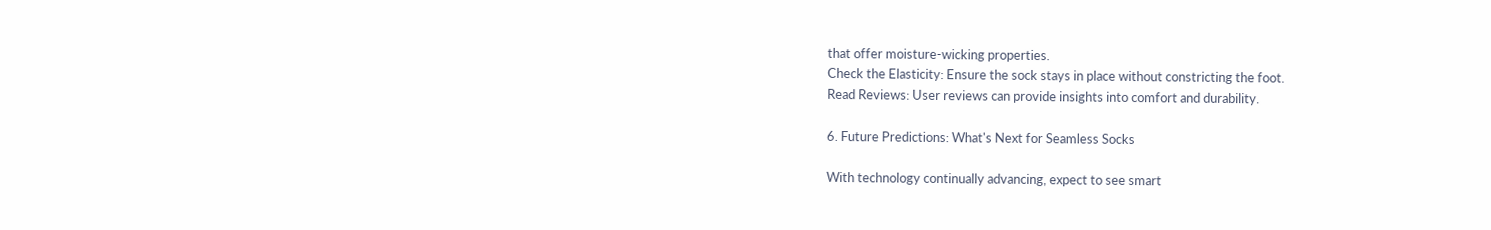that offer moisture-wicking properties.
Check the Elasticity: Ensure the sock stays in place without constricting the foot.
Read Reviews: User reviews can provide insights into comfort and durability.

6. Future Predictions: What's Next for Seamless Socks

With technology continually advancing, expect to see smart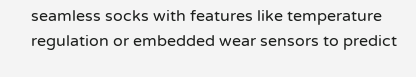seamless socks with features like temperature regulation or embedded wear sensors to predict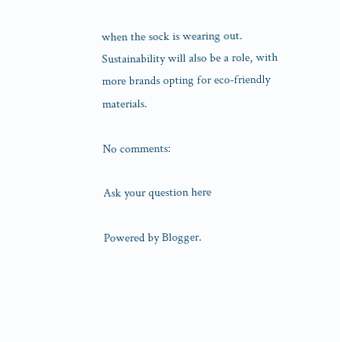when the sock is wearing out. Sustainability will also be a role, with more brands opting for eco-friendly materials.

No comments:

Ask your question here

Powered by Blogger.